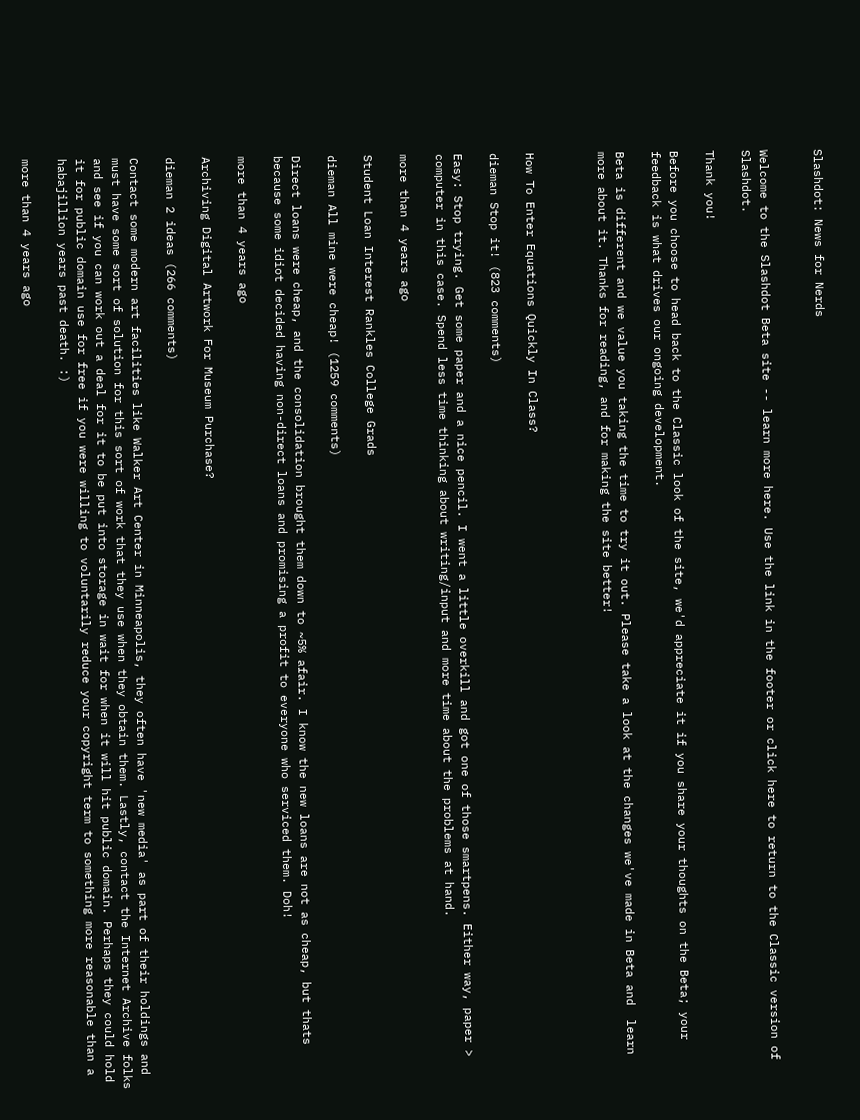Slashdot: News for Nerds


Welcome to the Slashdot Beta site -- learn more here. Use the link in the footer or click here to return to the Classic version of Slashdot.

Thank you!

Before you choose to head back to the Classic look of the site, we'd appreciate it if you share your thoughts on the Beta; your feedback is what drives our ongoing development.

Beta is different and we value you taking the time to try it out. Please take a look at the changes we've made in Beta and  learn more about it. Thanks for reading, and for making the site better!



How To Enter Equations Quickly In Class?

dieman Stop it! (823 comments)

Easy: Stop trying. Get some paper and a nice pencil. I went a little overkill and got one of those smartpens. Either way, paper > computer in this case. Spend less time thinking about writing/input and more time about the problems at hand.

more than 4 years ago

Student Loan Interest Rankles College Grads

dieman All mine were cheap! (1259 comments)

Direct loans were cheap, and the consolidation brought them down to ~5% afair. I know the new loans are not as cheap, but thats because some idiot decided having non-direct loans and promising a profit to everyone who serviced them. Doh!

more than 4 years ago

Archiving Digital Artwork For Museum Purchase?

dieman 2 ideas (266 comments)

Contact some modern art facilities like Walker Art Center in Minneapolis, they often have 'new media' as part of their holdings and must have some sort of solution for this sort of work that they use when they obtain them. Lastly, contact the Internet Archive folks and see if you can work out a deal for it to be put into storage in wait for when it will hit public domain. Perhaps they could hold it for public domain use for free if you were willing to voluntarily reduce your copyright term to something more reasonable than a habajillion years past death. :)

more than 4 years ago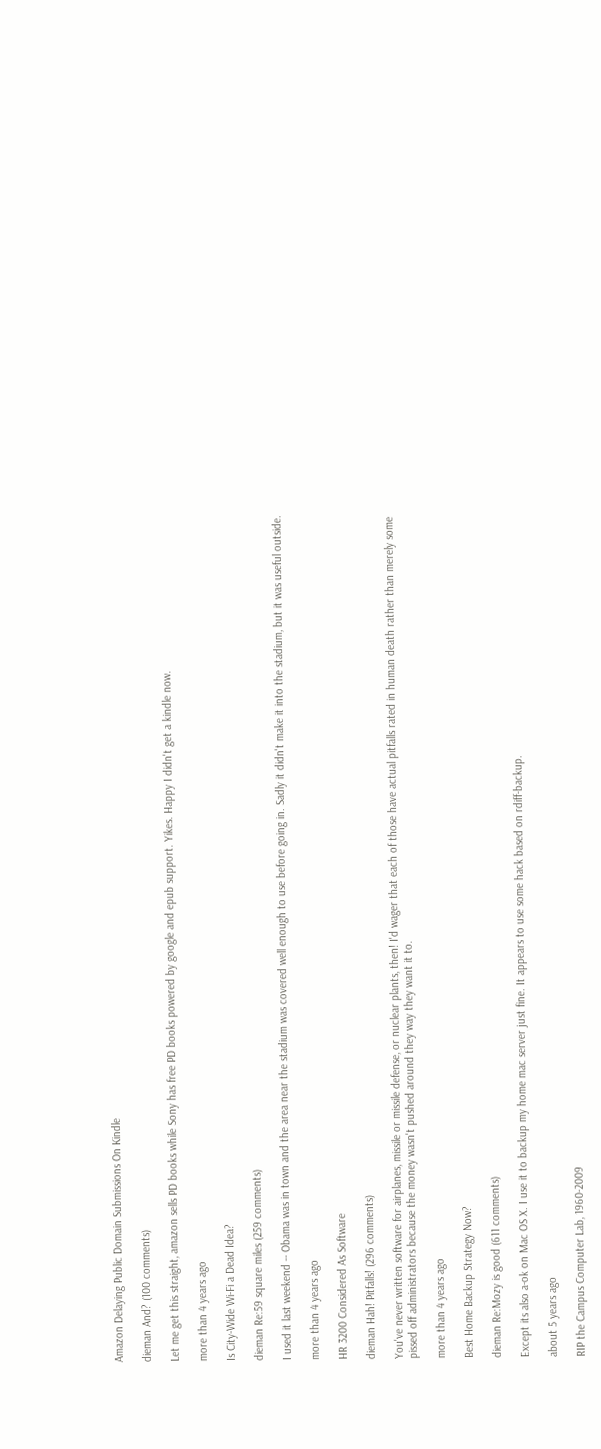Amazon Delaying Public Domain Submissions On Kindle

dieman And? (100 comments)

Let me get this straight, amazon sells PD books while Sony has free PD books powered by google and epub support. Yikes. Happy I didn't get a kindle now.

more than 4 years ago

Is City-Wide Wi-Fi a Dead Idea?

dieman Re:59 square miles (259 comments)

I used it last weekend -- Obama was in town and the area near the stadium was covered well enough to use before going in. Sadly it didn't make it into the stadium, but it was useful outside.

more than 4 years ago

HR 3200 Considered As Software

dieman Hah! Pitfalls! (296 comments)

You've never written software for airplanes, missile or missile defense, or nuclear plants, then! I'd wager that each of those have actual pitfalls rated in human death rather than merely some pissed off administrators because the money wasn't pushed around they way they want it to.

more than 4 years ago

Best Home Backup Strategy Now?

dieman Re:Mozy is good (611 comments)

Except its also a-ok on Mac OS X. I use it to backup my home mac server just fine. It appears to use some hack based on rdiff-backup.

about 5 years ago

RIP the Campus Computer Lab, 1960-2009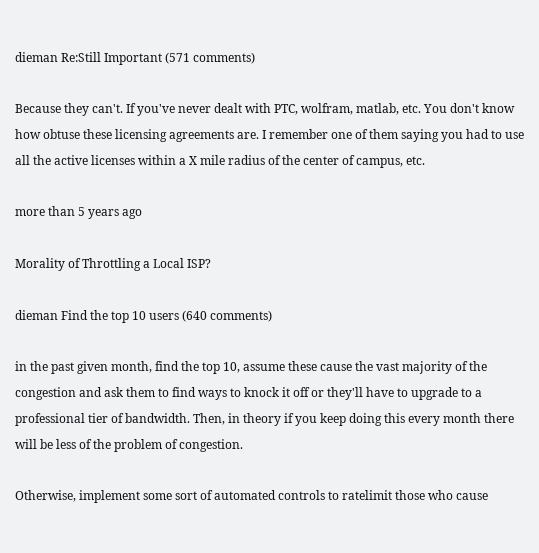dieman Re:Still Important (571 comments)

Because they can't. If you've never dealt with PTC, wolfram, matlab, etc. You don't know how obtuse these licensing agreements are. I remember one of them saying you had to use all the active licenses within a X mile radius of the center of campus, etc.

more than 5 years ago

Morality of Throttling a Local ISP?

dieman Find the top 10 users (640 comments)

in the past given month, find the top 10, assume these cause the vast majority of the congestion and ask them to find ways to knock it off or they'll have to upgrade to a professional tier of bandwidth. Then, in theory if you keep doing this every month there will be less of the problem of congestion.

Otherwise, implement some sort of automated controls to ratelimit those who cause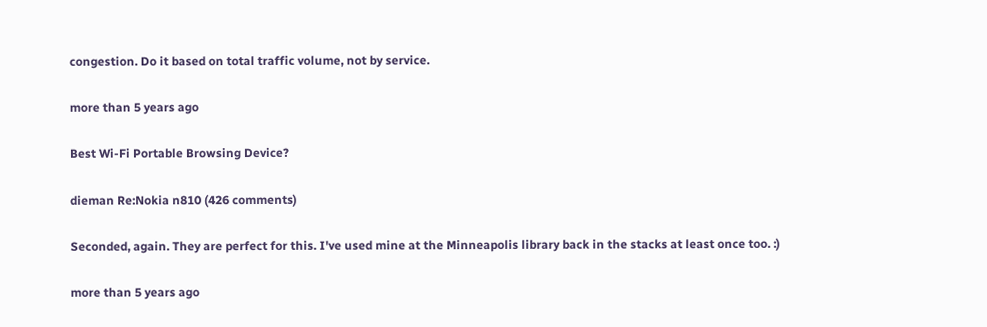congestion. Do it based on total traffic volume, not by service.

more than 5 years ago

Best Wi-Fi Portable Browsing Device?

dieman Re:Nokia n810 (426 comments)

Seconded, again. They are perfect for this. I've used mine at the Minneapolis library back in the stacks at least once too. :)

more than 5 years ago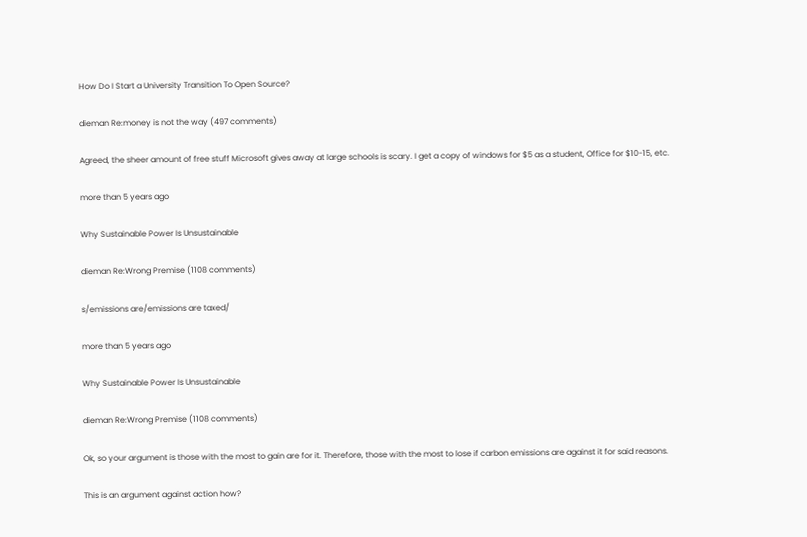How Do I Start a University Transition To Open Source?

dieman Re:money is not the way (497 comments)

Agreed, the sheer amount of free stuff Microsoft gives away at large schools is scary. I get a copy of windows for $5 as a student, Office for $10-15, etc.

more than 5 years ago

Why Sustainable Power Is Unsustainable

dieman Re:Wrong Premise (1108 comments)

s/emissions are/emissions are taxed/

more than 5 years ago

Why Sustainable Power Is Unsustainable

dieman Re:Wrong Premise (1108 comments)

Ok, so your argument is those with the most to gain are for it. Therefore, those with the most to lose if carbon emissions are against it for said reasons.

This is an argument against action how?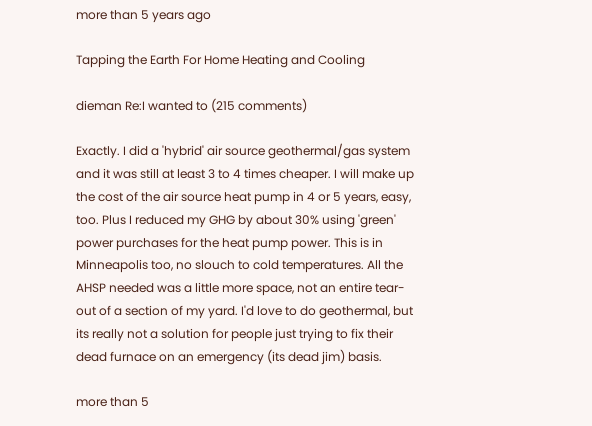more than 5 years ago

Tapping the Earth For Home Heating and Cooling

dieman Re:I wanted to (215 comments)

Exactly. I did a 'hybrid' air source geothermal/gas system and it was still at least 3 to 4 times cheaper. I will make up the cost of the air source heat pump in 4 or 5 years, easy, too. Plus I reduced my GHG by about 30% using 'green' power purchases for the heat pump power. This is in Minneapolis too, no slouch to cold temperatures. All the AHSP needed was a little more space, not an entire tear-out of a section of my yard. I'd love to do geothermal, but its really not a solution for people just trying to fix their dead furnace on an emergency (its dead jim) basis.

more than 5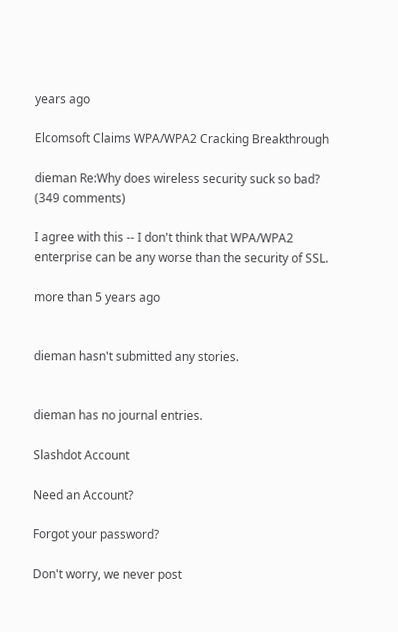years ago

Elcomsoft Claims WPA/WPA2 Cracking Breakthrough

dieman Re:Why does wireless security suck so bad? (349 comments)

I agree with this -- I don't think that WPA/WPA2 enterprise can be any worse than the security of SSL.

more than 5 years ago


dieman hasn't submitted any stories.


dieman has no journal entries.

Slashdot Account

Need an Account?

Forgot your password?

Don't worry, we never post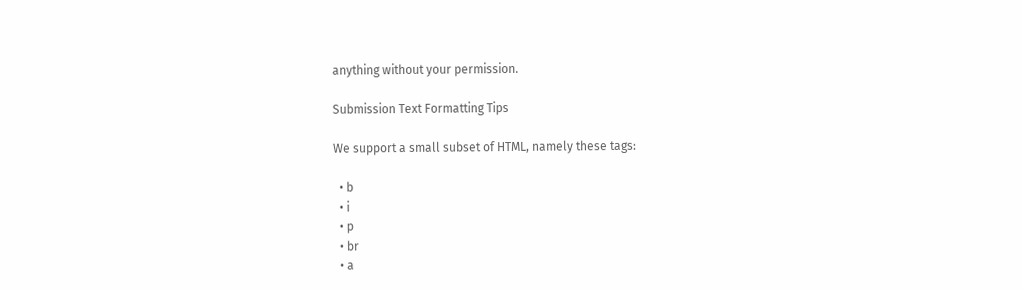anything without your permission.

Submission Text Formatting Tips

We support a small subset of HTML, namely these tags:

  • b
  • i
  • p
  • br
  • a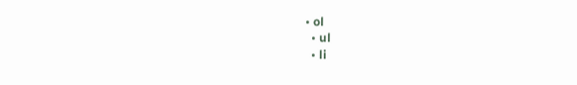• ol
  • ul
  • li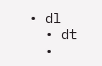• dl
  • dt
  •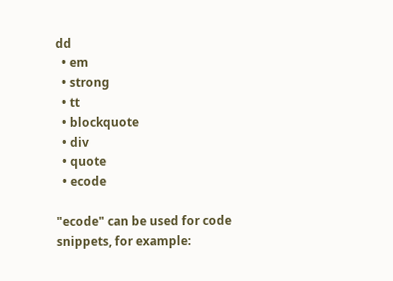dd
  • em
  • strong
  • tt
  • blockquote
  • div
  • quote
  • ecode

"ecode" can be used for code snippets, for example: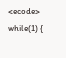<ecode>    while(1) {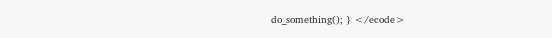do_something(); } </ecode>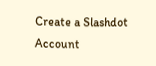Create a Slashdot Account